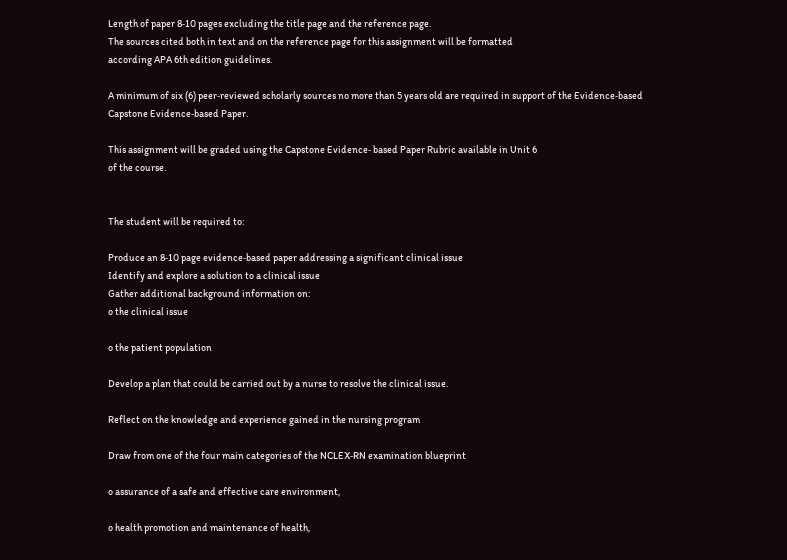Length of paper 8‐10 pages excluding the title page and the reference page.
The sources cited both in text and on the reference page for this assignment will be formatted
according APA 6th edition guidelines.

A minimum of six (6) peer‐reviewed scholarly sources no more than 5 years old are required in support of the Evidence‐based
Capstone Evidence‐based Paper.

This assignment will be graded using the Capstone Evidence‐ based Paper Rubric available in Unit 6
of the course.


The student will be required to:

Produce an 8‐10 page evidence‐based paper addressing a significant clinical issue
Identify and explore a solution to a clinical issue
Gather additional background information on:
o the clinical issue

o the patient population

Develop a plan that could be carried out by a nurse to resolve the clinical issue.

Reflect on the knowledge and experience gained in the nursing program

Draw from one of the four main categories of the NCLEX‐RN examination blueprint

o assurance of a safe and effective care environment,

o health promotion and maintenance of health,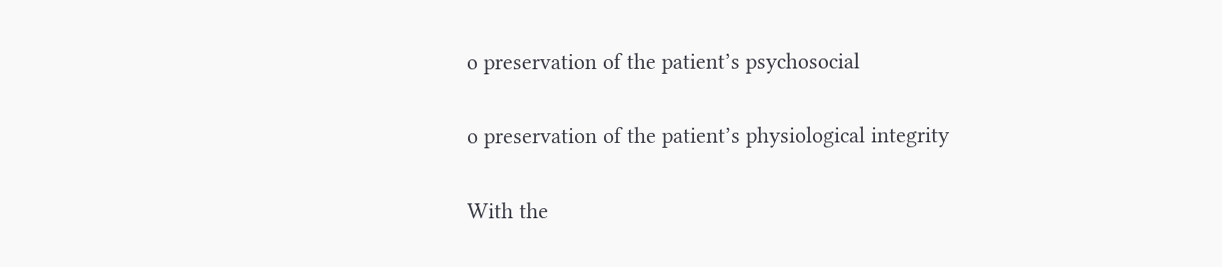o preservation of the patient’s psychosocial

o preservation of the patient’s physiological integrity

With the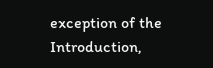exception of the Introduction,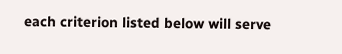each criterion listed below will serve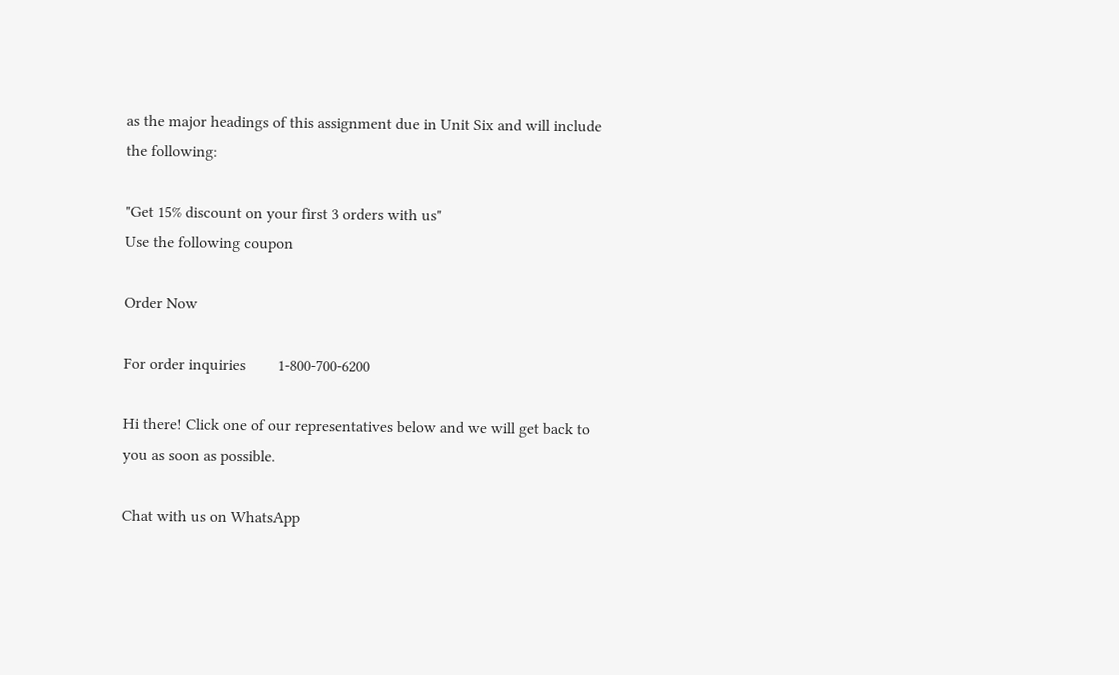as the major headings of this assignment due in Unit Six and will include the following:

"Get 15% discount on your first 3 orders with us"
Use the following coupon

Order Now

For order inquiries        1-800-700-6200

Hi there! Click one of our representatives below and we will get back to you as soon as possible.

Chat with us on WhatsApp